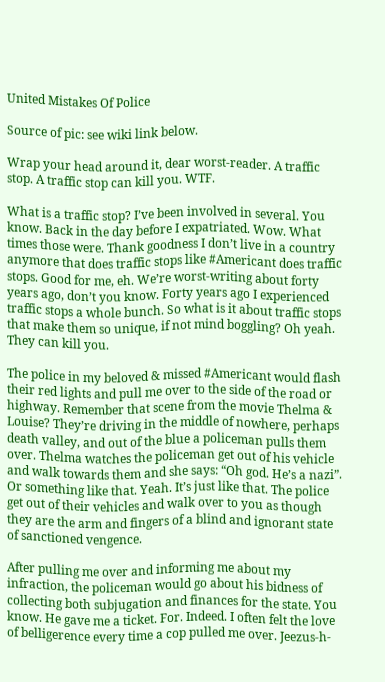United Mistakes Of Police

Source of pic: see wiki link below.

Wrap your head around it, dear worst-reader. A traffic stop. A traffic stop can kill you. WTF.

What is a traffic stop? I’ve been involved in several. You know. Back in the day before I expatriated. Wow. What times those were. Thank goodness I don’t live in a country anymore that does traffic stops like #Americant does traffic stops. Good for me, eh. We’re worst-writing about forty years ago, don’t you know. Forty years ago I experienced traffic stops a whole bunch. So what is it about traffic stops that make them so unique, if not mind boggling? Oh yeah. They can kill you.

The police in my beloved & missed #Americant would flash their red lights and pull me over to the side of the road or highway. Remember that scene from the movie Thelma & Louise? They’re driving in the middle of nowhere, perhaps death valley, and out of the blue a policeman pulls them over. Thelma watches the policeman get out of his vehicle and walk towards them and she says: “Oh god. He’s a nazi”. Or something like that. Yeah. It’s just like that. The police get out of their vehicles and walk over to you as though they are the arm and fingers of a blind and ignorant state of sanctioned vengence.

After pulling me over and informing me about my infraction, the policeman would go about his bidness of collecting both subjugation and finances for the state. You know. He gave me a ticket. For. Indeed. I often felt the love of belligerence every time a cop pulled me over. Jeezus-h-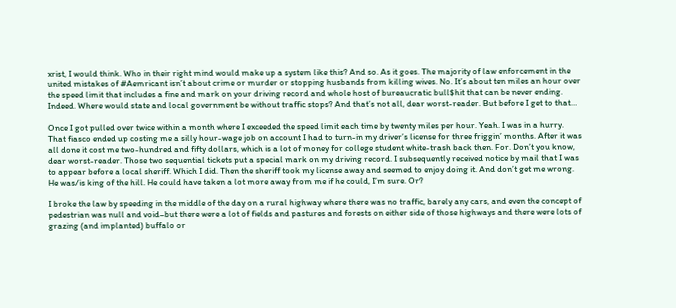xrist, I would think. Who in their right mind would make up a system like this? And so. As it goes. The majority of law enforcement in the united mistakes of #Aemricant isn’t about crime or murder or stopping husbands from killing wives. No. It’s about ten miles an hour over the speed limit that includes a fine and mark on your driving record and whole host of bureaucratic bull$hit that can be never ending. Indeed. Where would state and local government be without traffic stops? And that’s not all, dear worst-reader. But before I get to that…

Once I got pulled over twice within a month where I exceeded the speed limit each time by twenty miles per hour. Yeah. I was in a hurry. That fiasco ended up costing me a silly hour-wage job on account I had to turn-in my driver’s license for three friggin’ months. After it was all done it cost me two-hundred and fifty dollars, which is a lot of money for college student white-trash back then. For. Don’t you know, dear worst-reader. Those two sequential tickets put a special mark on my driving record. I subsequently received notice by mail that I was to appear before a local sheriff. Which I did. Then the sheriff took my license away and seemed to enjoy doing it. And don’t get me wrong. He was/is king of the hill. He could have taken a lot more away from me if he could, I’m sure. Or?

I broke the law by speeding in the middle of the day on a rural highway where there was no traffic, barely any cars, and even the concept of pedestrian was null and void–but there were a lot of fields and pastures and forests on either side of those highways and there were lots of grazing (and implanted) buffalo or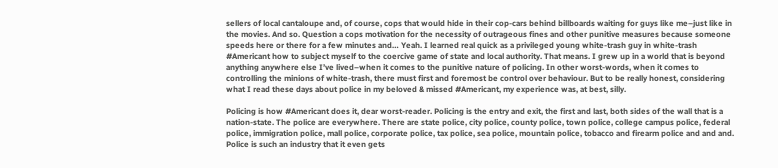sellers of local cantaloupe and, of course, cops that would hide in their cop-cars behind billboards waiting for guys like me–just like in the movies. And so. Question a cops motivation for the necessity of outrageous fines and other punitive measures because someone speeds here or there for a few minutes and… Yeah. I learned real quick as a privileged young white-trash guy in white-trash #Americant how to subject myself to the coercive game of state and local authority. That means. I grew up in a world that is beyond anything anywhere else I’ve lived–when it comes to the punitive nature of policing. In other worst-words, when it comes to controlling the minions of white-trash, there must first and foremost be control over behaviour. But to be really honest, considering what I read these days about police in my beloved & missed #Americant, my experience was, at best, silly.

Policing is how #Americant does it, dear worst-reader. Policing is the entry and exit, the first and last, both sides of the wall that is a nation-state. The police are everywhere. There are state police, city police, county police, town police, college campus police, federal police, immigration police, mall police, corporate police, tax police, sea police, mountain police, tobacco and firearm police and and and. Police is such an industry that it even gets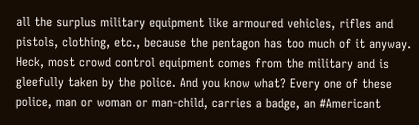all the surplus military equipment like armoured vehicles, rifles and pistols, clothing, etc., because the pentagon has too much of it anyway. Heck, most crowd control equipment comes from the military and is gleefully taken by the police. And you know what? Every one of these police, man or woman or man-child, carries a badge, an #Americant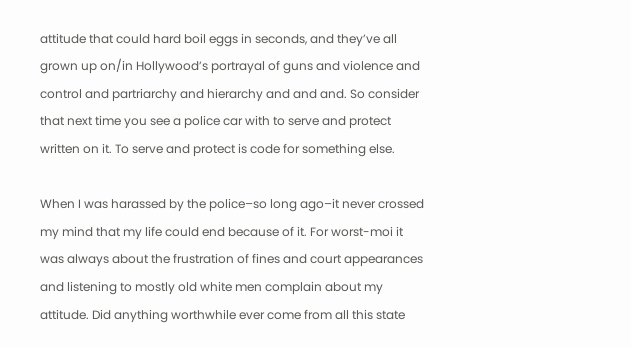attitude that could hard boil eggs in seconds, and they’ve all grown up on/in Hollywood’s portrayal of guns and violence and control and partriarchy and hierarchy and and and. So consider that next time you see a police car with to serve and protect written on it. To serve and protect is code for something else.

When I was harassed by the police–so long ago–it never crossed my mind that my life could end because of it. For worst-moi it was always about the frustration of fines and court appearances and listening to mostly old white men complain about my attitude. Did anything worthwhile ever come from all this state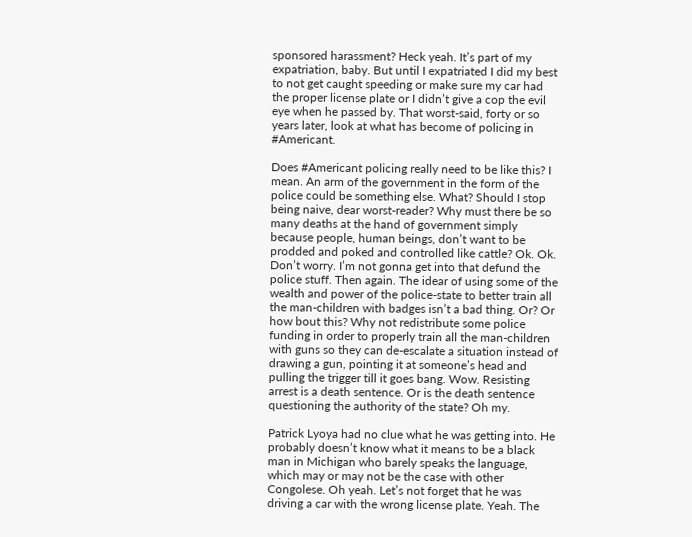sponsored harassment? Heck yeah. It’s part of my expatriation, baby. But until I expatriated I did my best to not get caught speeding or make sure my car had the proper license plate or I didn’t give a cop the evil eye when he passed by. That worst-said, forty or so years later, look at what has become of policing in #Americant.

Does #Americant policing really need to be like this? I mean. An arm of the government in the form of the police could be something else. What? Should I stop being naive, dear worst-reader? Why must there be so many deaths at the hand of government simply because people, human beings, don’t want to be prodded and poked and controlled like cattle? Ok. Ok. Don’t worry. I’m not gonna get into that defund the police stuff. Then again. The idear of using some of the wealth and power of the police-state to better train all the man-children with badges isn’t a bad thing. Or? Or how bout this? Why not redistribute some police funding in order to properly train all the man-children with guns so they can de-escalate a situation instead of drawing a gun, pointing it at someone’s head and pulling the trigger till it goes bang. Wow. Resisting arrest is a death sentence. Or is the death sentence questioning the authority of the state? Oh my.

Patrick Lyoya had no clue what he was getting into. He probably doesn’t know what it means to be a black man in Michigan who barely speaks the language, which may or may not be the case with other Congolese. Oh yeah. Let’s not forget that he was driving a car with the wrong license plate. Yeah. The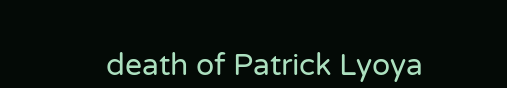death of Patrick Lyoya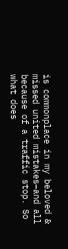is commonplace in my beloved & missed united mistakes–and all because of a traffic stop. So what does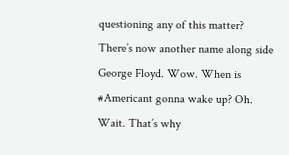questioning any of this matter? There’s now another name along side George Floyd. Wow. When is #Americant gonna wake up? Oh. Wait. That’s why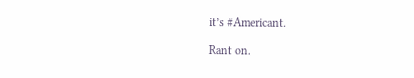it’s #Americant.

Rant on.